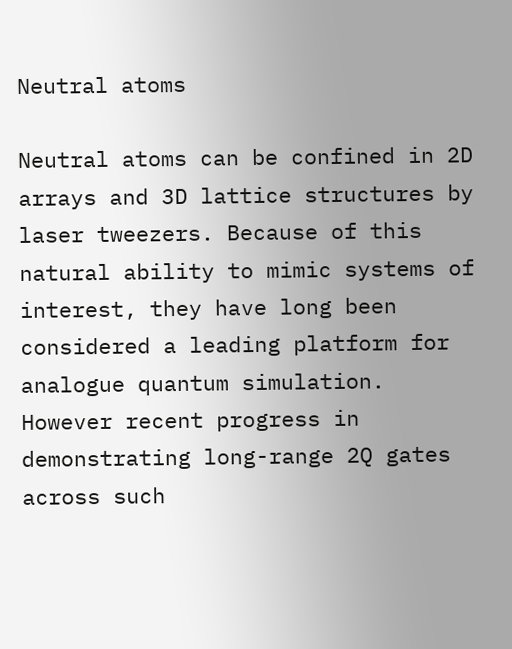Neutral atoms

Neutral atoms can be confined in 2D arrays and 3D lattice structures by laser tweezers. Because of this natural ability to mimic systems of interest, they have long been considered a leading platform for analogue quantum simulation. However recent progress in demonstrating long-range 2Q gates across such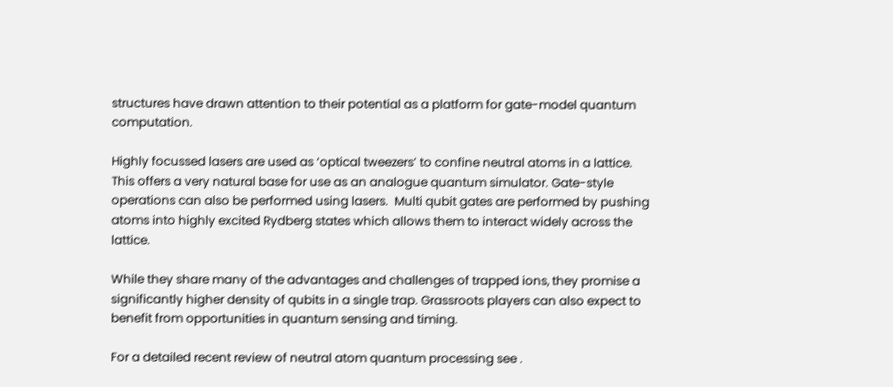structures have drawn attention to their potential as a platform for gate-model quantum computation.

Highly focussed lasers are used as ‘optical tweezers’ to confine neutral atoms in a lattice. This offers a very natural base for use as an analogue quantum simulator. Gate-style operations can also be performed using lasers.  Multi qubit gates are performed by pushing atoms into highly excited Rydberg states which allows them to interact widely across the lattice.

While they share many of the advantages and challenges of trapped ions, they promise a significantly higher density of qubits in a single trap. Grassroots players can also expect to benefit from opportunities in quantum sensing and timing.

For a detailed recent review of neutral atom quantum processing see .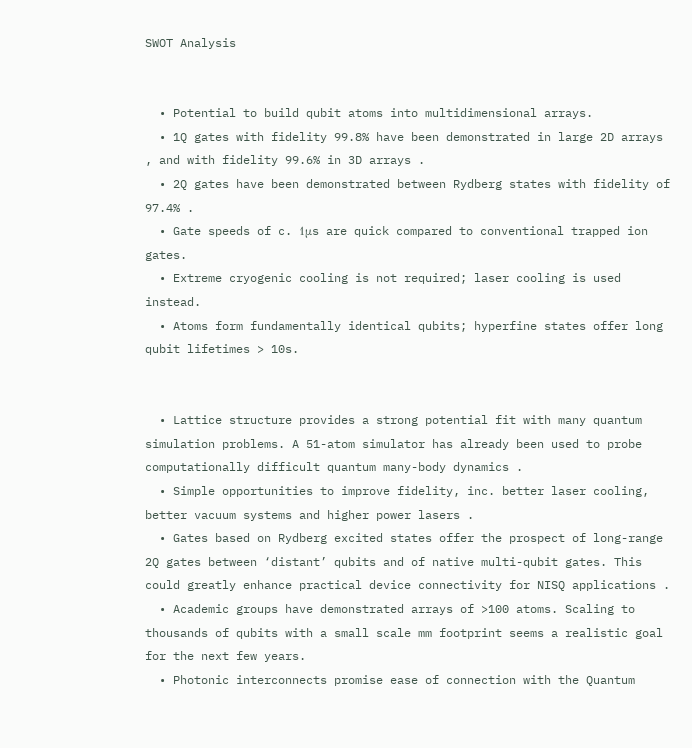SWOT Analysis


  • Potential to build qubit atoms into multidimensional arrays.
  • 1Q gates with fidelity 99.8% have been demonstrated in large 2D arrays , and with fidelity 99.6% in 3D arrays .
  • 2Q gates have been demonstrated between Rydberg states with fidelity of 97.4% .
  • Gate speeds of c. 1μs are quick compared to conventional trapped ion gates.
  • Extreme cryogenic cooling is not required; laser cooling is used instead.
  • Atoms form fundamentally identical qubits; hyperfine states offer long qubit lifetimes > 10s.


  • Lattice structure provides a strong potential fit with many quantum simulation problems. A 51-atom simulator has already been used to probe computationally difficult quantum many-body dynamics .
  • Simple opportunities to improve fidelity, inc. better laser cooling, better vacuum systems and higher power lasers .
  • Gates based on Rydberg excited states offer the prospect of long-range 2Q gates between ‘distant’ qubits and of native multi-qubit gates. This could greatly enhance practical device connectivity for NISQ applications .
  • Academic groups have demonstrated arrays of >100 atoms. Scaling to thousands of qubits with a small scale mm footprint seems a realistic goal for the next few years.
  • Photonic interconnects promise ease of connection with the Quantum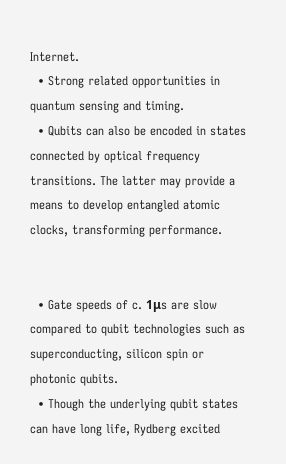Internet.
  • Strong related opportunities in quantum sensing and timing.
  • Qubits can also be encoded in states connected by optical frequency transitions. The latter may provide a means to develop entangled atomic clocks, transforming performance.


  • Gate speeds of c. 1μs are slow compared to qubit technologies such as superconducting, silicon spin or photonic qubits.
  • Though the underlying qubit states can have long life, Rydberg excited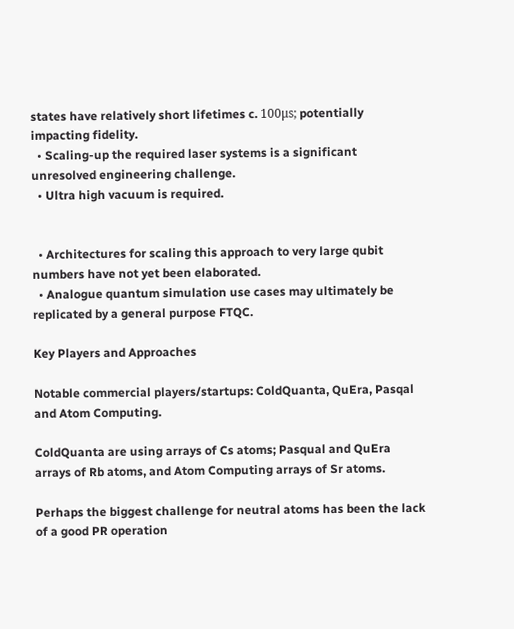states have relatively short lifetimes c. 100μs; potentially impacting fidelity.
  • Scaling-up the required laser systems is a significant unresolved engineering challenge.
  • Ultra high vacuum is required.


  • Architectures for scaling this approach to very large qubit numbers have not yet been elaborated.
  • Analogue quantum simulation use cases may ultimately be replicated by a general purpose FTQC.

Key Players and Approaches

Notable commercial players/startups: ColdQuanta, QuEra, Pasqal and Atom Computing.

ColdQuanta are using arrays of Cs atoms; Pasqual and QuEra arrays of Rb atoms, and Atom Computing arrays of Sr atoms.

Perhaps the biggest challenge for neutral atoms has been the lack of a good PR operation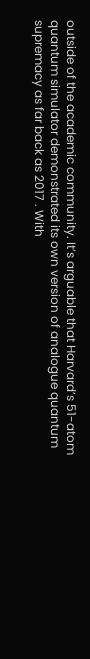outside of the academic community. It’s arguable that Harvard’s 51-atom quantum simulator demonstrated its own version of analogue quantum supremacy as far back as 2017 . With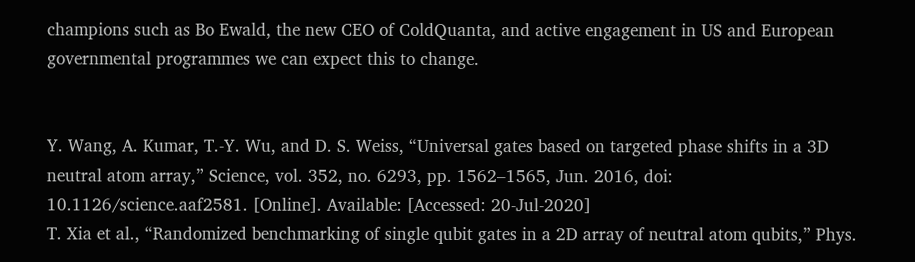champions such as Bo Ewald, the new CEO of ColdQuanta, and active engagement in US and European governmental programmes we can expect this to change.


Y. Wang, A. Kumar, T.-Y. Wu, and D. S. Weiss, “Universal gates based on targeted phase shifts in a 3D neutral atom array,” Science, vol. 352, no. 6293, pp. 1562–1565, Jun. 2016, doi: 10.1126/science.aaf2581. [Online]. Available: [Accessed: 20-Jul-2020]
T. Xia et al., “Randomized benchmarking of single qubit gates in a 2D array of neutral atom qubits,” Phys.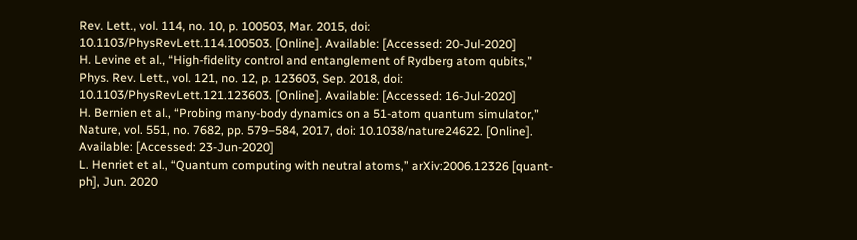Rev. Lett., vol. 114, no. 10, p. 100503, Mar. 2015, doi: 10.1103/PhysRevLett.114.100503. [Online]. Available: [Accessed: 20-Jul-2020]
H. Levine et al., “High-fidelity control and entanglement of Rydberg atom qubits,” Phys. Rev. Lett., vol. 121, no. 12, p. 123603, Sep. 2018, doi: 10.1103/PhysRevLett.121.123603. [Online]. Available: [Accessed: 16-Jul-2020]
H. Bernien et al., “Probing many-body dynamics on a 51-atom quantum simulator,” Nature, vol. 551, no. 7682, pp. 579–584, 2017, doi: 10.1038/nature24622. [Online]. Available: [Accessed: 23-Jun-2020]
L. Henriet et al., “Quantum computing with neutral atoms,” arXiv:2006.12326 [quant-ph], Jun. 2020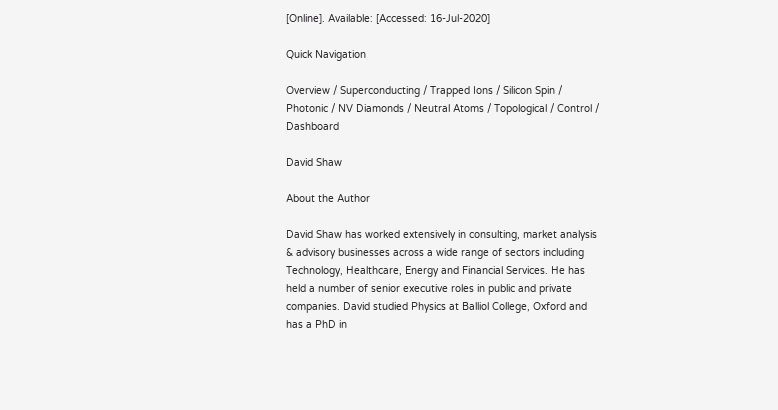[Online]. Available: [Accessed: 16-Jul-2020]

Quick Navigation

Overview / Superconducting / Trapped Ions / Silicon Spin / Photonic / NV Diamonds / Neutral Atoms / Topological / Control / Dashboard

David Shaw

About the Author

David Shaw has worked extensively in consulting, market analysis & advisory businesses across a wide range of sectors including Technology, Healthcare, Energy and Financial Services. He has held a number of senior executive roles in public and private companies. David studied Physics at Balliol College, Oxford and has a PhD in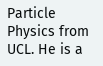Particle Physics from UCL. He is a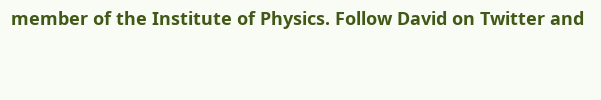member of the Institute of Physics. Follow David on Twitter and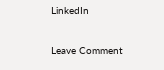LinkedIn

Leave Comment